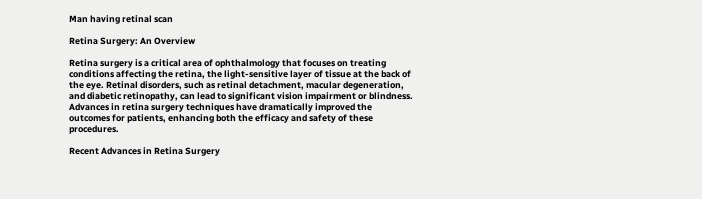Man having retinal scan

Retina Surgery: An Overview

Retina surgery is a critical area of ophthalmology that focuses on treating conditions affecting the retina, the light-sensitive layer of tissue at the back of the eye. Retinal disorders, such as retinal detachment, macular degeneration, and diabetic retinopathy, can lead to significant vision impairment or blindness. Advances in retina surgery techniques have dramatically improved the outcomes for patients, enhancing both the efficacy and safety of these procedures.

Recent Advances in Retina Surgery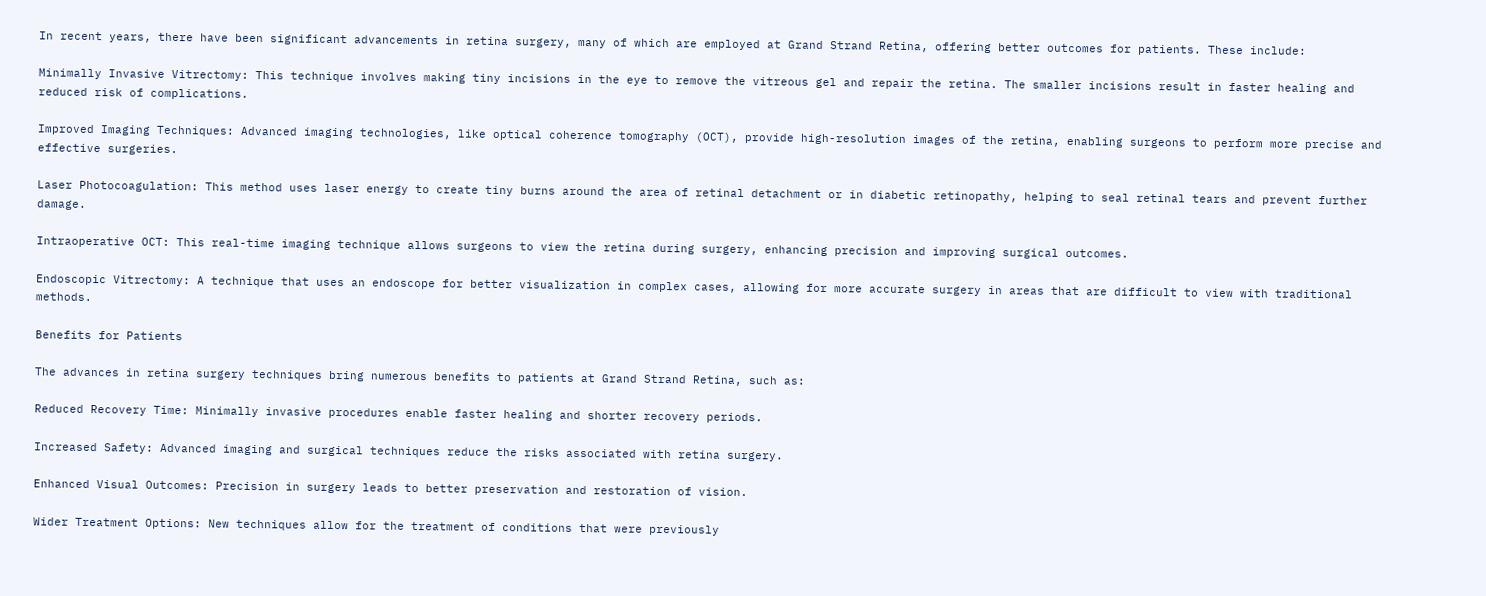In recent years, there have been significant advancements in retina surgery, many of which are employed at Grand Strand Retina, offering better outcomes for patients. These include:

Minimally Invasive Vitrectomy: This technique involves making tiny incisions in the eye to remove the vitreous gel and repair the retina. The smaller incisions result in faster healing and reduced risk of complications.

Improved Imaging Techniques: Advanced imaging technologies, like optical coherence tomography (OCT), provide high-resolution images of the retina, enabling surgeons to perform more precise and effective surgeries.

Laser Photocoagulation: This method uses laser energy to create tiny burns around the area of retinal detachment or in diabetic retinopathy, helping to seal retinal tears and prevent further damage.

Intraoperative OCT: This real-time imaging technique allows surgeons to view the retina during surgery, enhancing precision and improving surgical outcomes.

Endoscopic Vitrectomy: A technique that uses an endoscope for better visualization in complex cases, allowing for more accurate surgery in areas that are difficult to view with traditional methods.

Benefits for Patients

The advances in retina surgery techniques bring numerous benefits to patients at Grand Strand Retina, such as:

Reduced Recovery Time: Minimally invasive procedures enable faster healing and shorter recovery periods.

Increased Safety: Advanced imaging and surgical techniques reduce the risks associated with retina surgery.

Enhanced Visual Outcomes: Precision in surgery leads to better preservation and restoration of vision.

Wider Treatment Options: New techniques allow for the treatment of conditions that were previously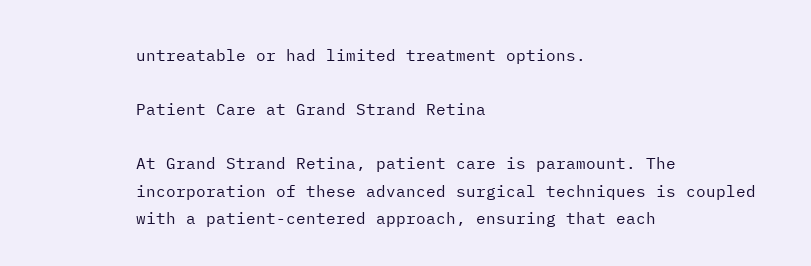untreatable or had limited treatment options.

Patient Care at Grand Strand Retina

At Grand Strand Retina, patient care is paramount. The incorporation of these advanced surgical techniques is coupled with a patient-centered approach, ensuring that each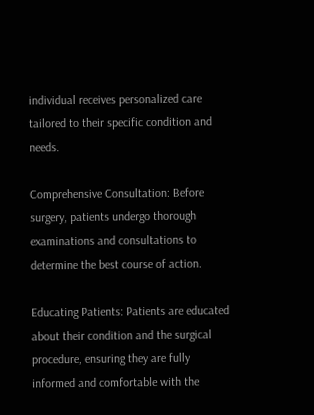individual receives personalized care tailored to their specific condition and needs.

Comprehensive Consultation: Before surgery, patients undergo thorough examinations and consultations to determine the best course of action.

Educating Patients: Patients are educated about their condition and the surgical procedure, ensuring they are fully informed and comfortable with the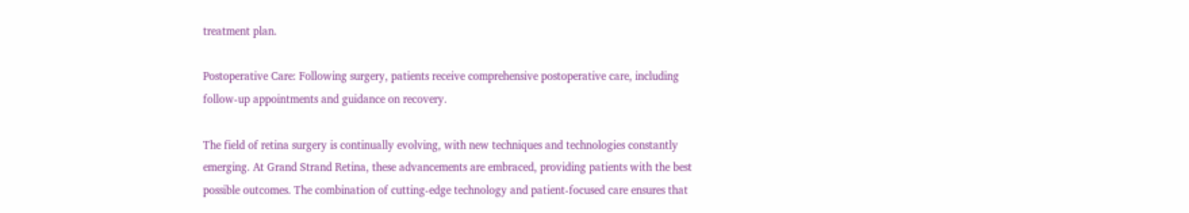treatment plan.

Postoperative Care: Following surgery, patients receive comprehensive postoperative care, including follow-up appointments and guidance on recovery.

The field of retina surgery is continually evolving, with new techniques and technologies constantly emerging. At Grand Strand Retina, these advancements are embraced, providing patients with the best possible outcomes. The combination of cutting-edge technology and patient-focused care ensures that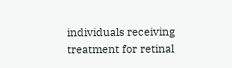individuals receiving treatment for retinal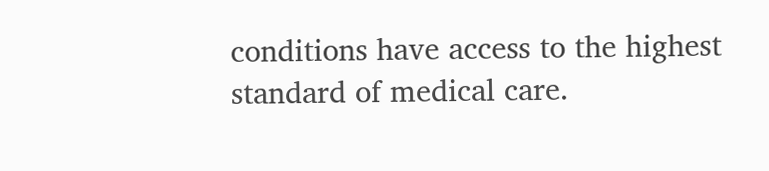conditions have access to the highest standard of medical care.